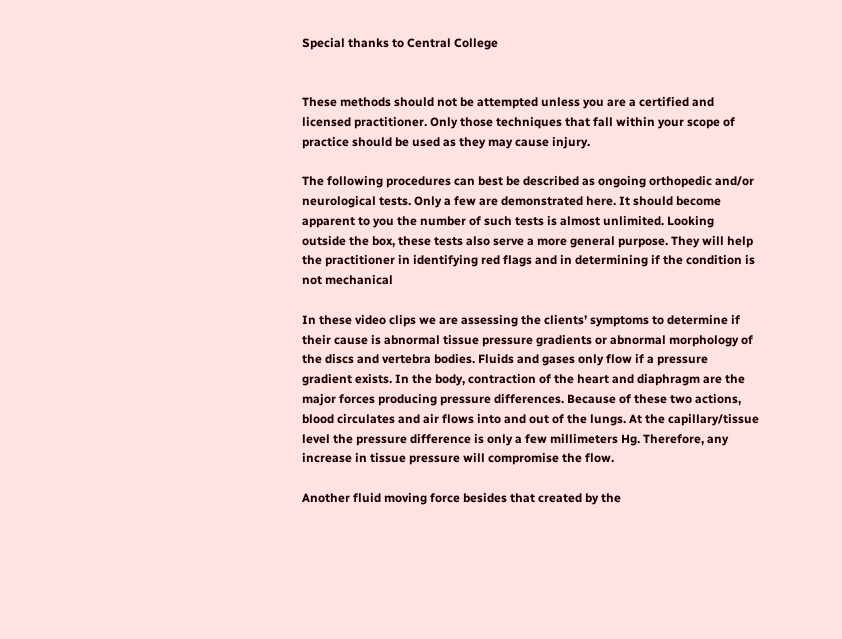Special thanks to Central College


These methods should not be attempted unless you are a certified and licensed practitioner. Only those techniques that fall within your scope of practice should be used as they may cause injury.

The following procedures can best be described as ongoing orthopedic and/or neurological tests. Only a few are demonstrated here. It should become apparent to you the number of such tests is almost unlimited. Looking outside the box, these tests also serve a more general purpose. They will help the practitioner in identifying red flags and in determining if the condition is not mechanical

In these video clips we are assessing the clients’ symptoms to determine if their cause is abnormal tissue pressure gradients or abnormal morphology of the discs and vertebra bodies. Fluids and gases only flow if a pressure gradient exists. In the body, contraction of the heart and diaphragm are the major forces producing pressure differences. Because of these two actions, blood circulates and air flows into and out of the lungs. At the capillary/tissue level the pressure difference is only a few millimeters Hg. Therefore, any increase in tissue pressure will compromise the flow.

Another fluid moving force besides that created by the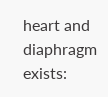heart and diaphragm exists: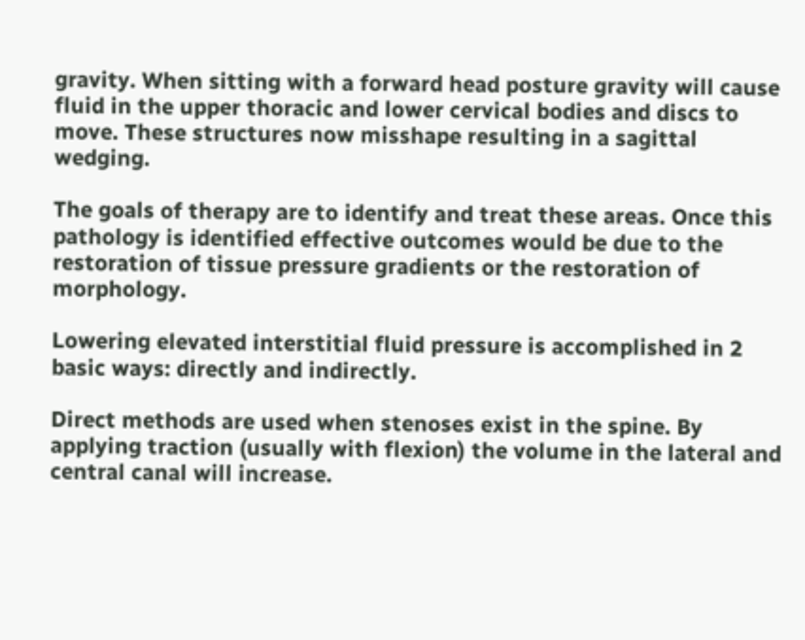gravity. When sitting with a forward head posture gravity will cause fluid in the upper thoracic and lower cervical bodies and discs to move. These structures now misshape resulting in a sagittal wedging.

The goals of therapy are to identify and treat these areas. Once this pathology is identified effective outcomes would be due to the restoration of tissue pressure gradients or the restoration of morphology.

Lowering elevated interstitial fluid pressure is accomplished in 2 basic ways: directly and indirectly.

Direct methods are used when stenoses exist in the spine. By applying traction (usually with flexion) the volume in the lateral and central canal will increase.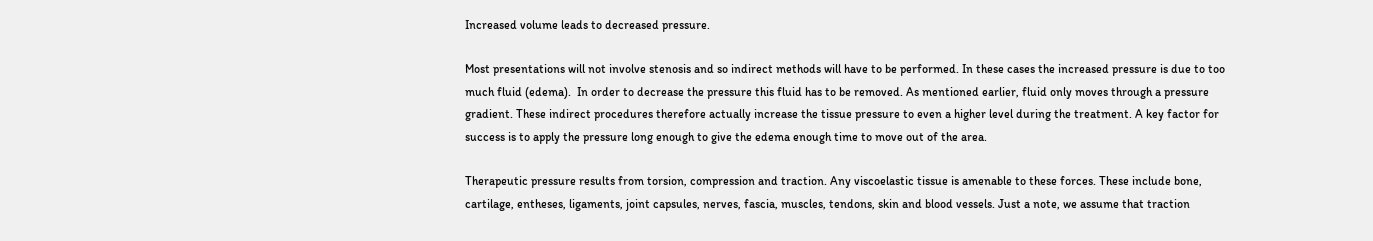Increased volume leads to decreased pressure.

Most presentations will not involve stenosis and so indirect methods will have to be performed. In these cases the increased pressure is due to too much fluid (edema).  In order to decrease the pressure this fluid has to be removed. As mentioned earlier, fluid only moves through a pressure gradient. These indirect procedures therefore actually increase the tissue pressure to even a higher level during the treatment. A key factor for success is to apply the pressure long enough to give the edema enough time to move out of the area.

Therapeutic pressure results from torsion, compression and traction. Any viscoelastic tissue is amenable to these forces. These include bone, cartilage, entheses, ligaments, joint capsules, nerves, fascia, muscles, tendons, skin and blood vessels. Just a note, we assume that traction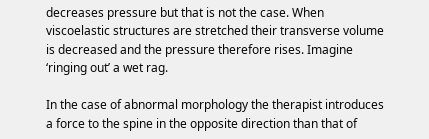decreases pressure but that is not the case. When viscoelastic structures are stretched their transverse volume is decreased and the pressure therefore rises. Imagine ‘ringing out’ a wet rag.

In the case of abnormal morphology the therapist introduces a force to the spine in the opposite direction than that of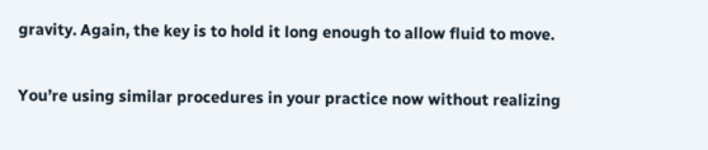gravity. Again, the key is to hold it long enough to allow fluid to move.

You’re using similar procedures in your practice now without realizing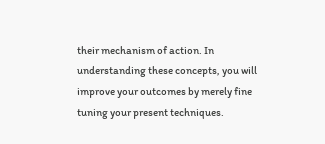their mechanism of action. In understanding these concepts, you will improve your outcomes by merely fine tuning your present techniques.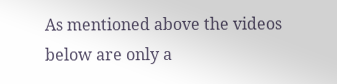As mentioned above the videos below are only a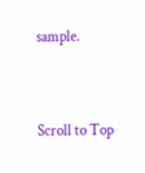sample.


Scroll to Top